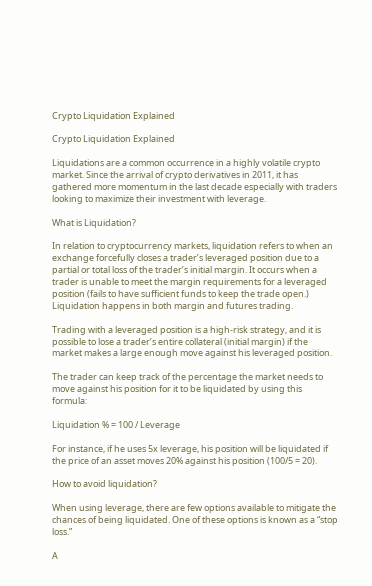Crypto Liquidation Explained

Crypto Liquidation Explained

Liquidations are a common occurrence in a highly volatile crypto market. Since the arrival of crypto derivatives in 2011, it has gathered more momentum in the last decade especially with traders looking to maximize their investment with leverage.

What is Liquidation?

In relation to cryptocurrency markets, liquidation refers to when an exchange forcefully closes a trader’s leveraged position due to a partial or total loss of the trader’s initial margin. It occurs when a trader is unable to meet the margin requirements for a leveraged position (fails to have sufficient funds to keep the trade open.) Liquidation happens in both margin and futures trading.

Trading with a leveraged position is a high-risk strategy, and it is possible to lose a trader’s entire collateral (initial margin) if the market makes a large enough move against his leveraged position.

The trader can keep track of the percentage the market needs to move against his position for it to be liquidated by using this formula:

Liquidation % = 100 / Leverage

For instance, if he uses 5x leverage, his position will be liquidated if the price of an asset moves 20% against his position (100/5 = 20).

How to avoid liquidation?

When using leverage, there are few options available to mitigate the chances of being liquidated. One of these options is known as a “stop loss.”

A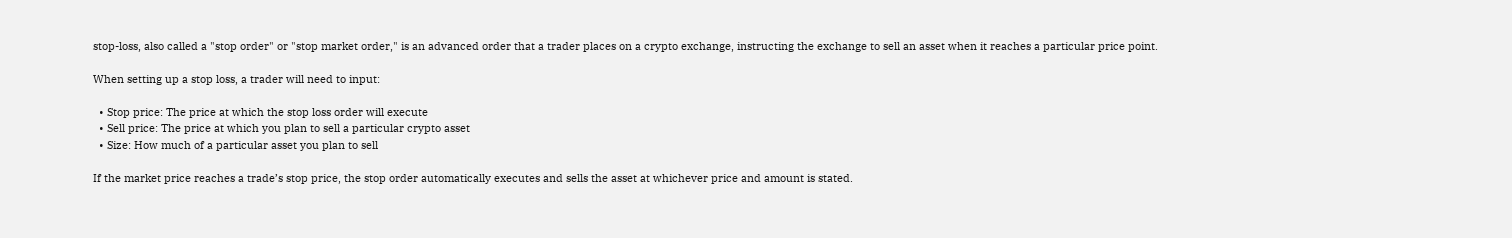stop-loss, also called a "stop order" or "stop market order," is an advanced order that a trader places on a crypto exchange, instructing the exchange to sell an asset when it reaches a particular price point.

When setting up a stop loss, a trader will need to input:

  • Stop price: The price at which the stop loss order will execute
  • Sell price: The price at which you plan to sell a particular crypto asset
  • Size: How much of a particular asset you plan to sell

If the market price reaches a trade’s stop price, the stop order automatically executes and sells the asset at whichever price and amount is stated.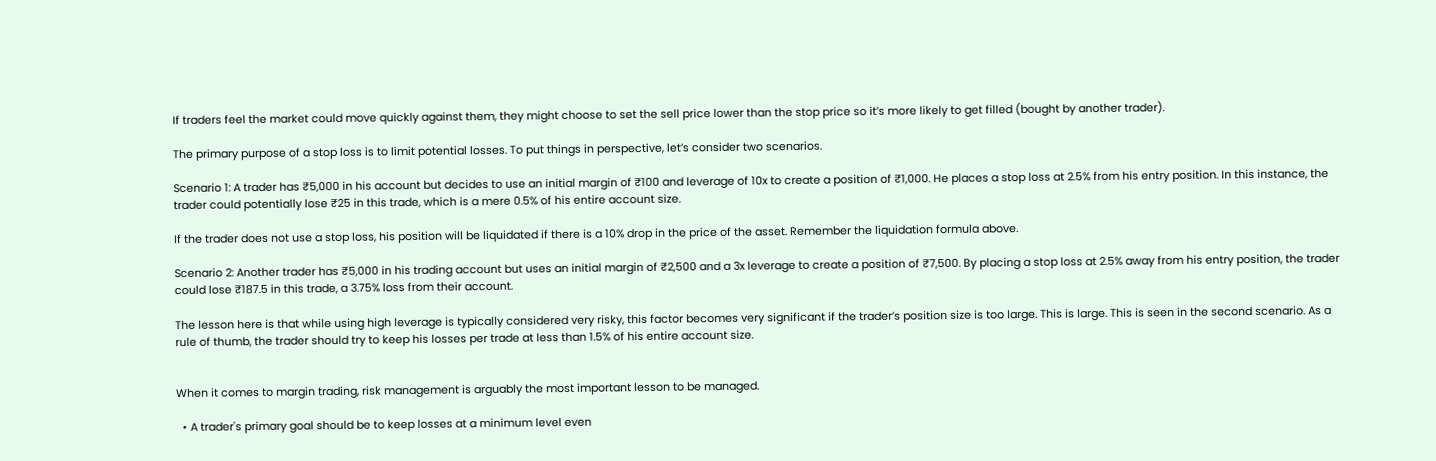If traders feel the market could move quickly against them, they might choose to set the sell price lower than the stop price so it’s more likely to get filled (bought by another trader).

The primary purpose of a stop loss is to limit potential losses. To put things in perspective, let’s consider two scenarios.

Scenario 1: A trader has ₹5,000 in his account but decides to use an initial margin of ₹100 and leverage of 10x to create a position of ₹1,000. He places a stop loss at 2.5% from his entry position. In this instance, the trader could potentially lose ₹25 in this trade, which is a mere 0.5% of his entire account size.

If the trader does not use a stop loss, his position will be liquidated if there is a 10% drop in the price of the asset. Remember the liquidation formula above.

Scenario 2: Another trader has ₹5,000 in his trading account but uses an initial margin of ₹2,500 and a 3x leverage to create a position of ₹7,500. By placing a stop loss at 2.5% away from his entry position, the trader could lose ₹187.5 in this trade, a 3.75% loss from their account.

The lesson here is that while using high leverage is typically considered very risky, this factor becomes very significant if the trader’s position size is too large. This is large. This is seen in the second scenario. As a rule of thumb, the trader should try to keep his losses per trade at less than 1.5% of his entire account size.


When it comes to margin trading, risk management is arguably the most important lesson to be managed.

  • A trader's primary goal should be to keep losses at a minimum level even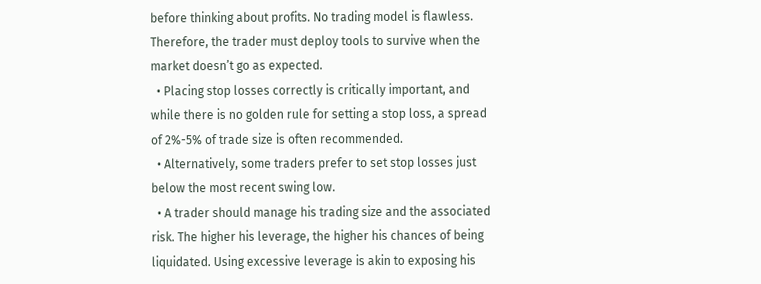before thinking about profits. No trading model is flawless. Therefore, the trader must deploy tools to survive when the market doesn’t go as expected.
  • Placing stop losses correctly is critically important, and while there is no golden rule for setting a stop loss, a spread of 2%-5% of trade size is often recommended.
  • Alternatively, some traders prefer to set stop losses just below the most recent swing low.
  • A trader should manage his trading size and the associated risk. The higher his leverage, the higher his chances of being liquidated. Using excessive leverage is akin to exposing his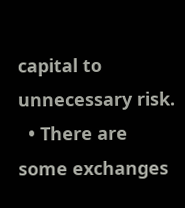capital to unnecessary risk.
  • There are some exchanges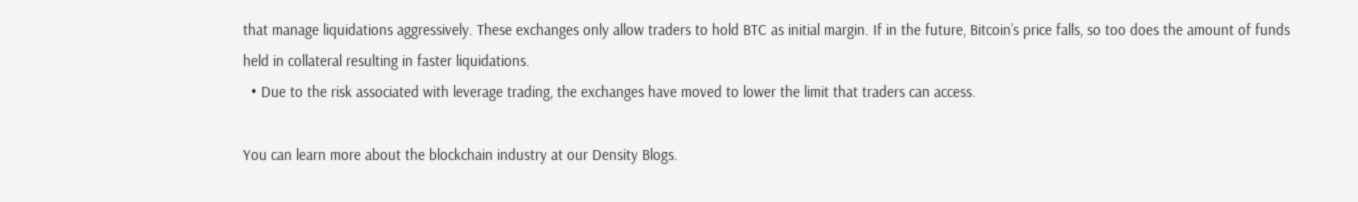that manage liquidations aggressively. These exchanges only allow traders to hold BTC as initial margin. If in the future, Bitcoin’s price falls, so too does the amount of funds held in collateral resulting in faster liquidations.
  • Due to the risk associated with leverage trading, the exchanges have moved to lower the limit that traders can access.

You can learn more about the blockchain industry at our Density Blogs.